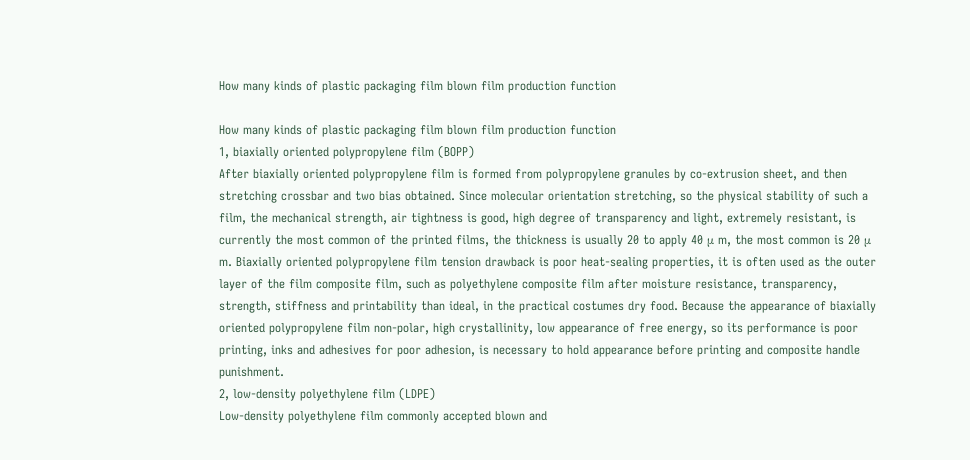How many kinds of plastic packaging film blown film production function

How many kinds of plastic packaging film blown film production function
1, biaxially oriented polypropylene film (BOPP)
After biaxially oriented polypropylene film is formed from polypropylene granules by co-extrusion sheet, and then stretching crossbar and two bias obtained. Since molecular orientation stretching, so the physical stability of such a film, the mechanical strength, air tightness is good, high degree of transparency and light, extremely resistant, is currently the most common of the printed films, the thickness is usually 20 to apply 40 μ m, the most common is 20 μ m. Biaxially oriented polypropylene film tension drawback is poor heat-sealing properties, it is often used as the outer layer of the film composite film, such as polyethylene composite film after moisture resistance, transparency, strength, stiffness and printability than ideal, in the practical costumes dry food. Because the appearance of biaxially oriented polypropylene film non-polar, high crystallinity, low appearance of free energy, so its performance is poor printing, inks and adhesives for poor adhesion, is necessary to hold appearance before printing and composite handle punishment.
2, low-density polyethylene film (LDPE)
Low-density polyethylene film commonly accepted blown and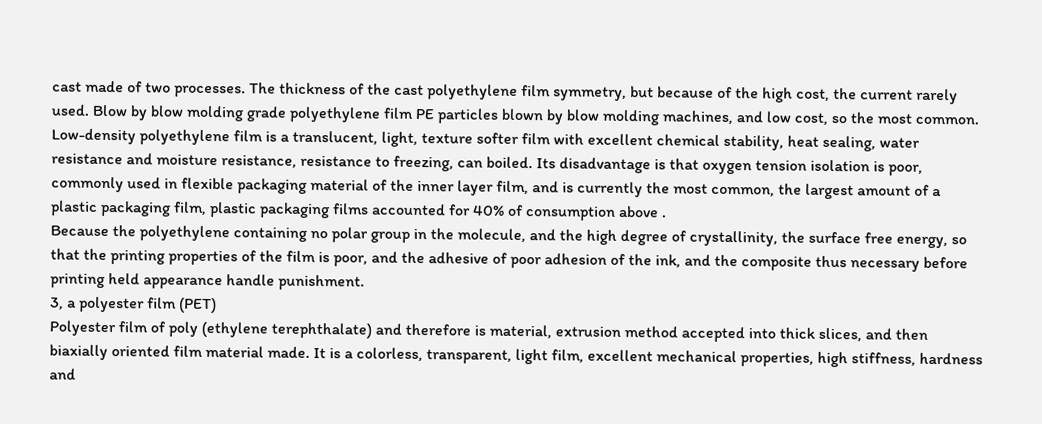cast made of two processes. The thickness of the cast polyethylene film symmetry, but because of the high cost, the current rarely used. Blow by blow molding grade polyethylene film PE particles blown by blow molding machines, and low cost, so the most common. Low-density polyethylene film is a translucent, light, texture softer film with excellent chemical stability, heat sealing, water resistance and moisture resistance, resistance to freezing, can boiled. Its disadvantage is that oxygen tension isolation is poor, commonly used in flexible packaging material of the inner layer film, and is currently the most common, the largest amount of a plastic packaging film, plastic packaging films accounted for 40% of consumption above .
Because the polyethylene containing no polar group in the molecule, and the high degree of crystallinity, the surface free energy, so that the printing properties of the film is poor, and the adhesive of poor adhesion of the ink, and the composite thus necessary before printing held appearance handle punishment.
3, a polyester film (PET)
Polyester film of poly (ethylene terephthalate) and therefore is material, extrusion method accepted into thick slices, and then biaxially oriented film material made. It is a colorless, transparent, light film, excellent mechanical properties, high stiffness, hardness and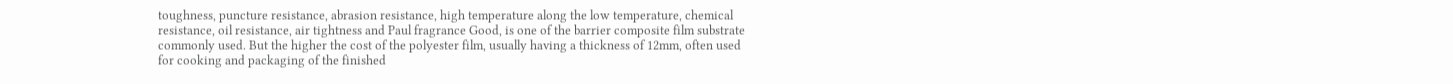toughness, puncture resistance, abrasion resistance, high temperature along the low temperature, chemical resistance, oil resistance, air tightness and Paul fragrance Good, is one of the barrier composite film substrate commonly used. But the higher the cost of the polyester film, usually having a thickness of 12mm, often used for cooking and packaging of the finished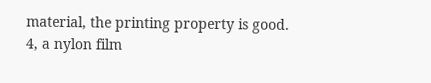material, the printing property is good.
4, a nylon film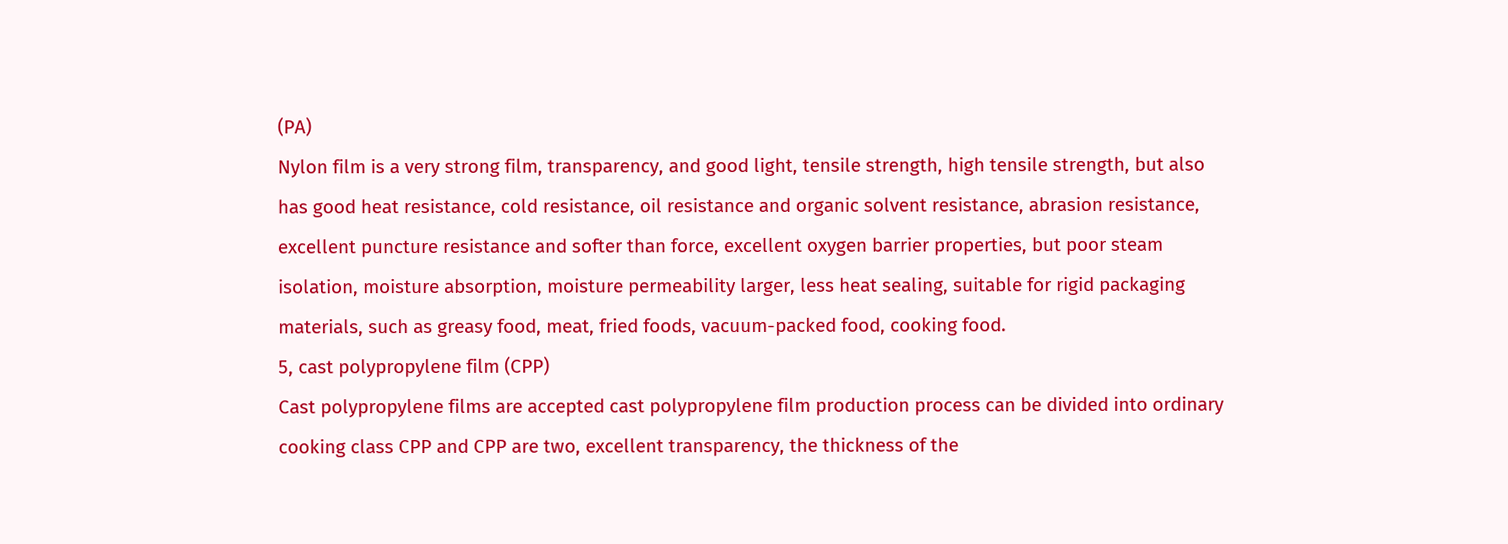(PA)
Nylon film is a very strong film, transparency, and good light, tensile strength, high tensile strength, but also has good heat resistance, cold resistance, oil resistance and organic solvent resistance, abrasion resistance, excellent puncture resistance and softer than force, excellent oxygen barrier properties, but poor steam isolation, moisture absorption, moisture permeability larger, less heat sealing, suitable for rigid packaging materials, such as greasy food, meat, fried foods, vacuum-packed food, cooking food.
5, cast polypropylene film (CPP)
Cast polypropylene films are accepted cast polypropylene film production process can be divided into ordinary cooking class CPP and CPP are two, excellent transparency, the thickness of the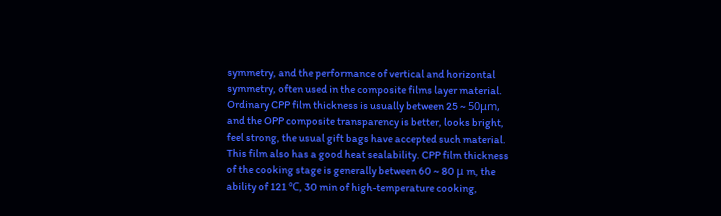symmetry, and the performance of vertical and horizontal symmetry, often used in the composite films layer material. Ordinary CPP film thickness is usually between 25 ~ 50μm, and the OPP composite transparency is better, looks bright, feel strong, the usual gift bags have accepted such material. This film also has a good heat sealability. CPP film thickness of the cooking stage is generally between 60 ~ 80 μ m, the ability of 121 ℃, 30 min of high-temperature cooking,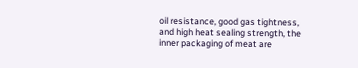oil resistance, good gas tightness, and high heat sealing strength, the inner packaging of meat are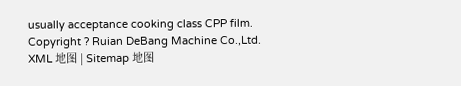usually acceptance cooking class CPP film.
Copyright ? Ruian DeBang Machine Co.,Ltd.
XML 地图 | Sitemap 地图